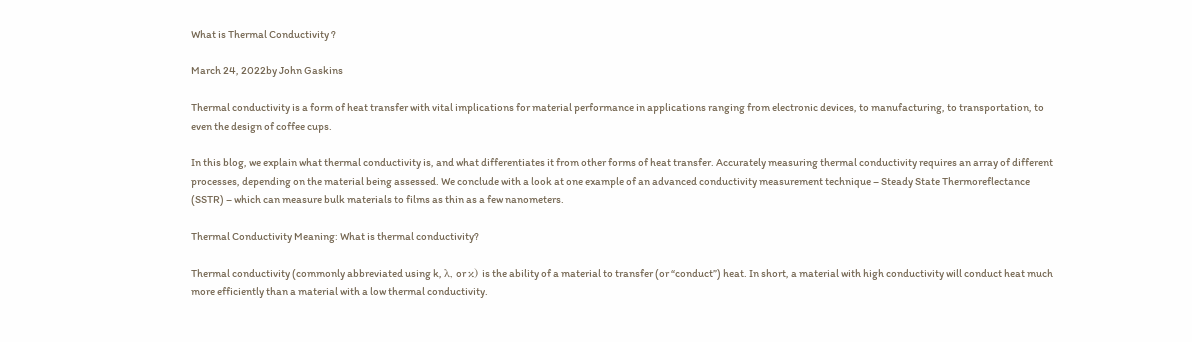What is Thermal Conductivity ?

March 24, 2022by John Gaskins

Thermal conductivity is a form of heat transfer with vital implications for material performance in applications ranging from electronic devices, to manufacturing, to transportation, to even the design of coffee cups.

In this blog, we explain what thermal conductivity is, and what differentiates it from other forms of heat transfer. Accurately measuring thermal conductivity requires an array of different processes, depending on the material being assessed. We conclude with a look at one example of an advanced conductivity measurement technique – Steady State Thermoreflectance (SSTR) – which can measure bulk materials to films as thin as a few nanometers.

Thermal Conductivity Meaning: What is thermal conductivity?

Thermal conductivity (commonly abbreviated using k, λ, or κ) is the ability of a material to transfer (or “conduct”) heat. In short, a material with high conductivity will conduct heat much more efficiently than a material with a low thermal conductivity.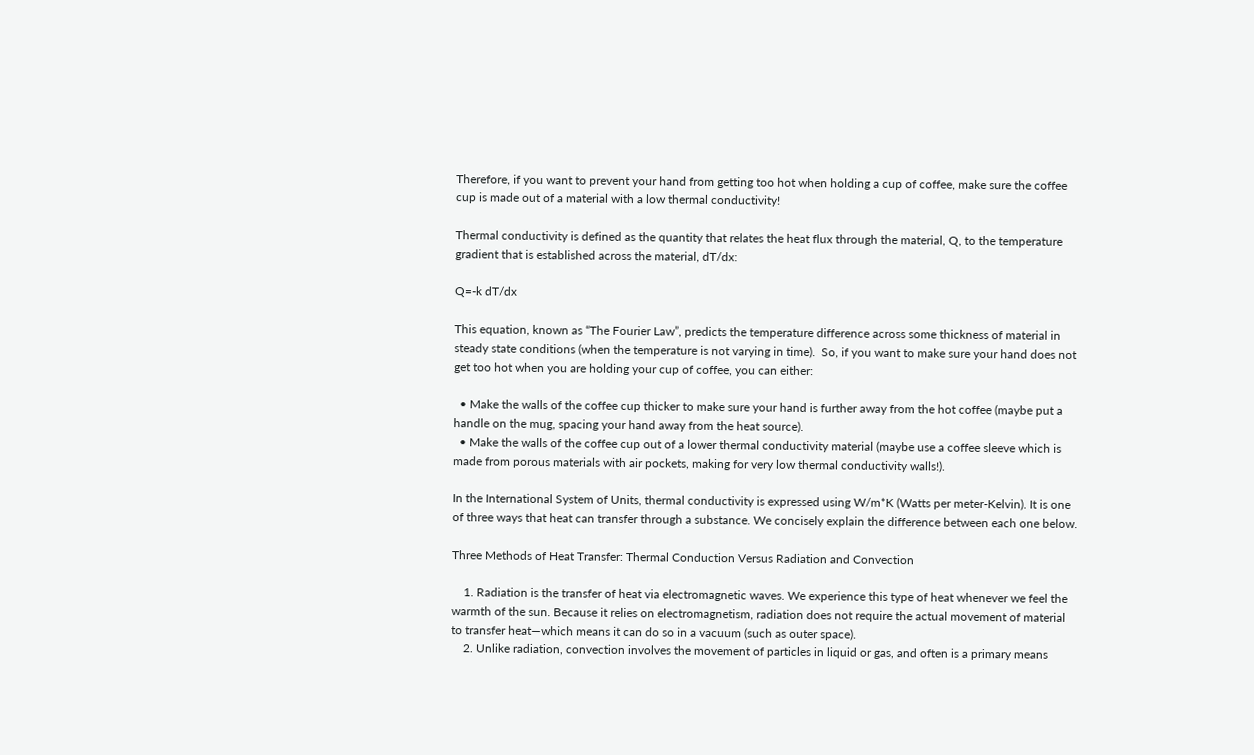Therefore, if you want to prevent your hand from getting too hot when holding a cup of coffee, make sure the coffee cup is made out of a material with a low thermal conductivity!

Thermal conductivity is defined as the quantity that relates the heat flux through the material, Q, to the temperature gradient that is established across the material, dT/dx:

Q=-k dT/dx

This equation, known as “The Fourier Law”, predicts the temperature difference across some thickness of material in steady state conditions (when the temperature is not varying in time).  So, if you want to make sure your hand does not get too hot when you are holding your cup of coffee, you can either:

  • Make the walls of the coffee cup thicker to make sure your hand is further away from the hot coffee (maybe put a handle on the mug, spacing your hand away from the heat source).
  • Make the walls of the coffee cup out of a lower thermal conductivity material (maybe use a coffee sleeve which is made from porous materials with air pockets, making for very low thermal conductivity walls!).

In the International System of Units, thermal conductivity is expressed using W/m*K (Watts per meter-Kelvin). It is one of three ways that heat can transfer through a substance. We concisely explain the difference between each one below.

Three Methods of Heat Transfer: Thermal Conduction Versus Radiation and Convection

    1. Radiation is the transfer of heat via electromagnetic waves. We experience this type of heat whenever we feel the warmth of the sun. Because it relies on electromagnetism, radiation does not require the actual movement of material to transfer heat—which means it can do so in a vacuum (such as outer space).
    2. Unlike radiation, convection involves the movement of particles in liquid or gas, and often is a primary means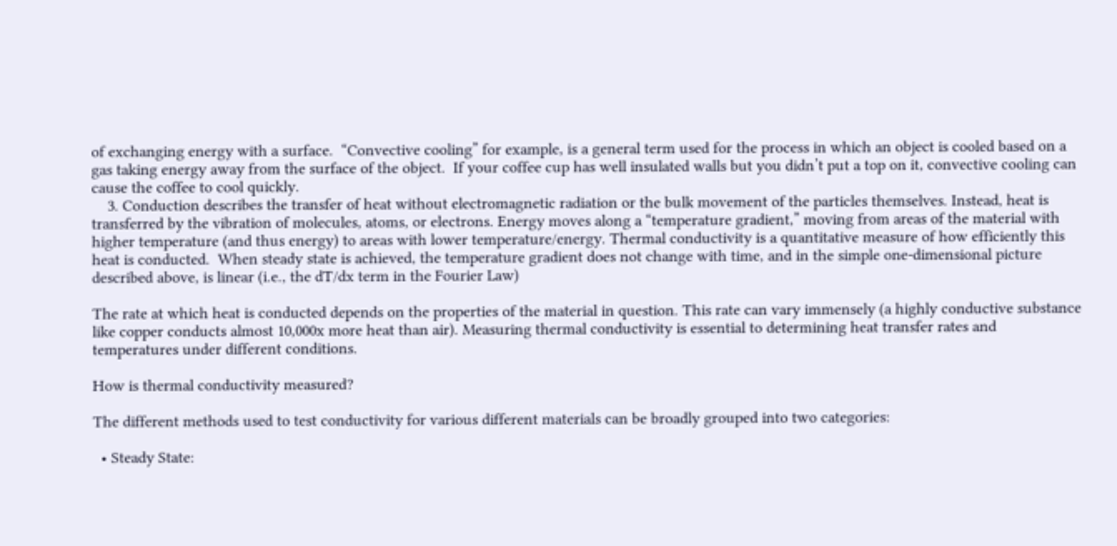of exchanging energy with a surface.  “Convective cooling” for example, is a general term used for the process in which an object is cooled based on a gas taking energy away from the surface of the object.  If your coffee cup has well insulated walls but you didn’t put a top on it, convective cooling can cause the coffee to cool quickly.
    3. Conduction describes the transfer of heat without electromagnetic radiation or the bulk movement of the particles themselves. Instead, heat is transferred by the vibration of molecules, atoms, or electrons. Energy moves along a “temperature gradient,” moving from areas of the material with higher temperature (and thus energy) to areas with lower temperature/energy. Thermal conductivity is a quantitative measure of how efficiently this heat is conducted.  When steady state is achieved, the temperature gradient does not change with time, and in the simple one-dimensional picture described above, is linear (i.e., the dT/dx term in the Fourier Law)

The rate at which heat is conducted depends on the properties of the material in question. This rate can vary immensely (a highly conductive substance like copper conducts almost 10,000x more heat than air). Measuring thermal conductivity is essential to determining heat transfer rates and temperatures under different conditions.

How is thermal conductivity measured?

The different methods used to test conductivity for various different materials can be broadly grouped into two categories:

  • Steady State: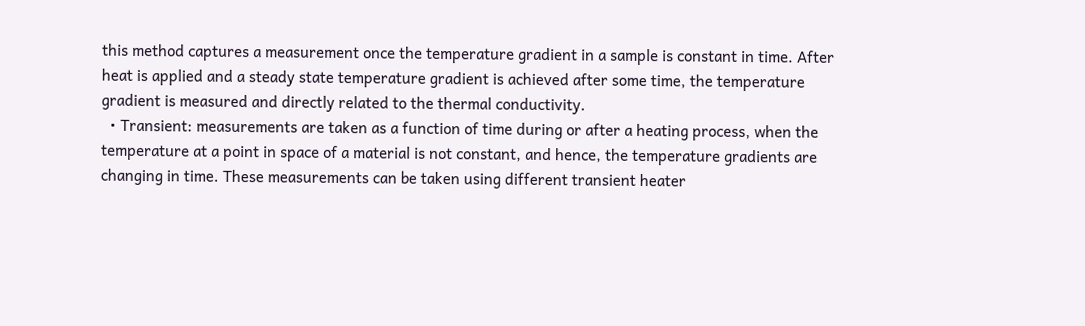this method captures a measurement once the temperature gradient in a sample is constant in time. After heat is applied and a steady state temperature gradient is achieved after some time, the temperature gradient is measured and directly related to the thermal conductivity.
  • Transient: measurements are taken as a function of time during or after a heating process, when the temperature at a point in space of a material is not constant, and hence, the temperature gradients are changing in time. These measurements can be taken using different transient heater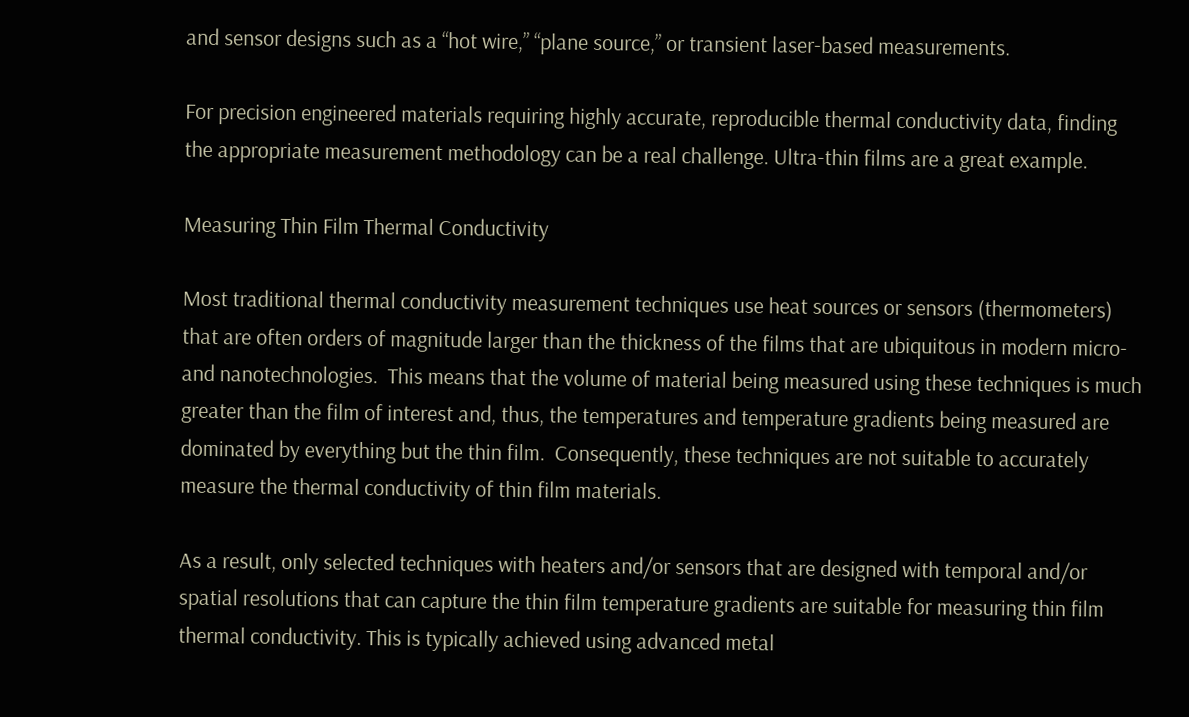and sensor designs such as a “hot wire,” “plane source,” or transient laser-based measurements.

For precision engineered materials requiring highly accurate, reproducible thermal conductivity data, finding the appropriate measurement methodology can be a real challenge. Ultra-thin films are a great example.

Measuring Thin Film Thermal Conductivity

Most traditional thermal conductivity measurement techniques use heat sources or sensors (thermometers) that are often orders of magnitude larger than the thickness of the films that are ubiquitous in modern micro- and nanotechnologies.  This means that the volume of material being measured using these techniques is much greater than the film of interest and, thus, the temperatures and temperature gradients being measured are dominated by everything but the thin film.  Consequently, these techniques are not suitable to accurately measure the thermal conductivity of thin film materials.

As a result, only selected techniques with heaters and/or sensors that are designed with temporal and/or spatial resolutions that can capture the thin film temperature gradients are suitable for measuring thin film thermal conductivity. This is typically achieved using advanced metal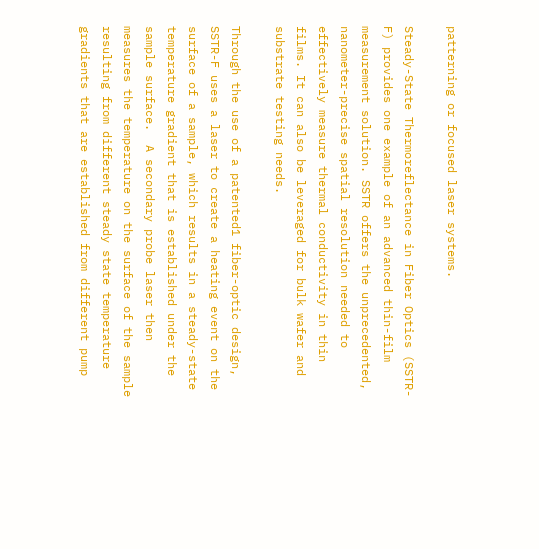patterning or focused laser systems.

Steady-State Thermoreflectance in Fiber Optics (SSTR-F) provides one example of an advanced thin-film measurement solution. SSTR offers the unprecedented, nanometer-precise spatial resolution needed to effectively measure thermal conductivity in thin films. It can also be leveraged for bulk wafer and substrate testing needs.

Through the use of a patented1 fiber-optic design, SSTR-F uses a laser to create a heating event on the surface of a sample, which results in a steady-state temperature gradient that is established under the sample surface.  A secondary probe laser then measures the temperature on the surface of the sample resulting from different steady state temperature gradients that are established from different pump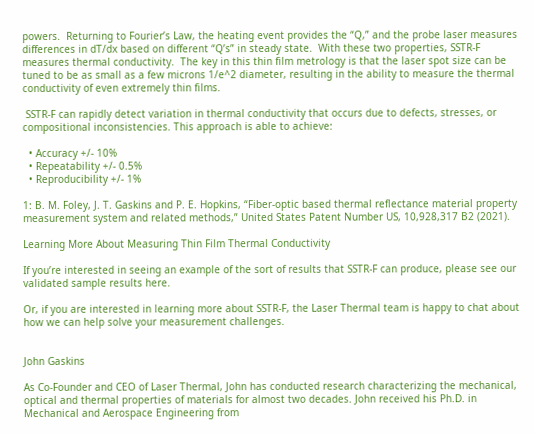powers.  Returning to Fourier’s Law, the heating event provides the “Q,” and the probe laser measures differences in dT/dx based on different “Q’s” in steady state.  With these two properties, SSTR-F measures thermal conductivity.  The key in this thin film metrology is that the laser spot size can be tuned to be as small as a few microns 1/e^2 diameter, resulting in the ability to measure the thermal conductivity of even extremely thin films.

 SSTR-F can rapidly detect variation in thermal conductivity that occurs due to defects, stresses, or compositional inconsistencies. This approach is able to achieve:

  • Accuracy +/- 10%
  • Repeatability +/- 0.5%
  • Reproducibility +/- 1%

1: B. M. Foley, J. T. Gaskins and P. E. Hopkins, “Fiber-optic based thermal reflectance material property measurement system and related methods,” United States Patent Number US, 10,928,317 B2 (2021).

Learning More About Measuring Thin Film Thermal Conductivity

If you’re interested in seeing an example of the sort of results that SSTR-F can produce, please see our validated sample results here.

Or, if you are interested in learning more about SSTR-F, the Laser Thermal team is happy to chat about how we can help solve your measurement challenges.


John Gaskins

As Co-Founder and CEO of Laser Thermal, John has conducted research characterizing the mechanical, optical and thermal properties of materials for almost two decades. John received his Ph.D. in Mechanical and Aerospace Engineering from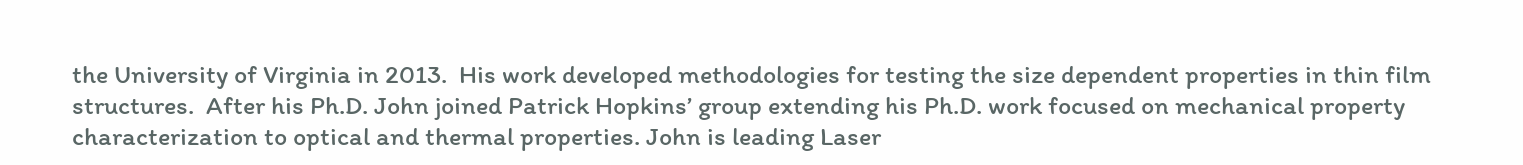the University of Virginia in 2013.  His work developed methodologies for testing the size dependent properties in thin film structures.  After his Ph.D. John joined Patrick Hopkins’ group extending his Ph.D. work focused on mechanical property characterization to optical and thermal properties. John is leading Laser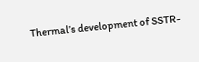Thermal’s development of SSTR-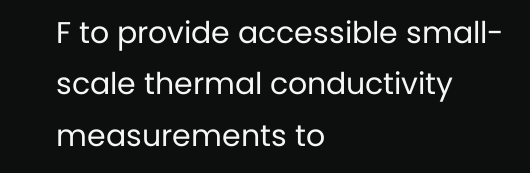F to provide accessible small-scale thermal conductivity measurements to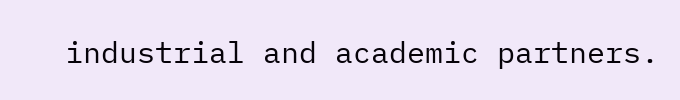industrial and academic partners.